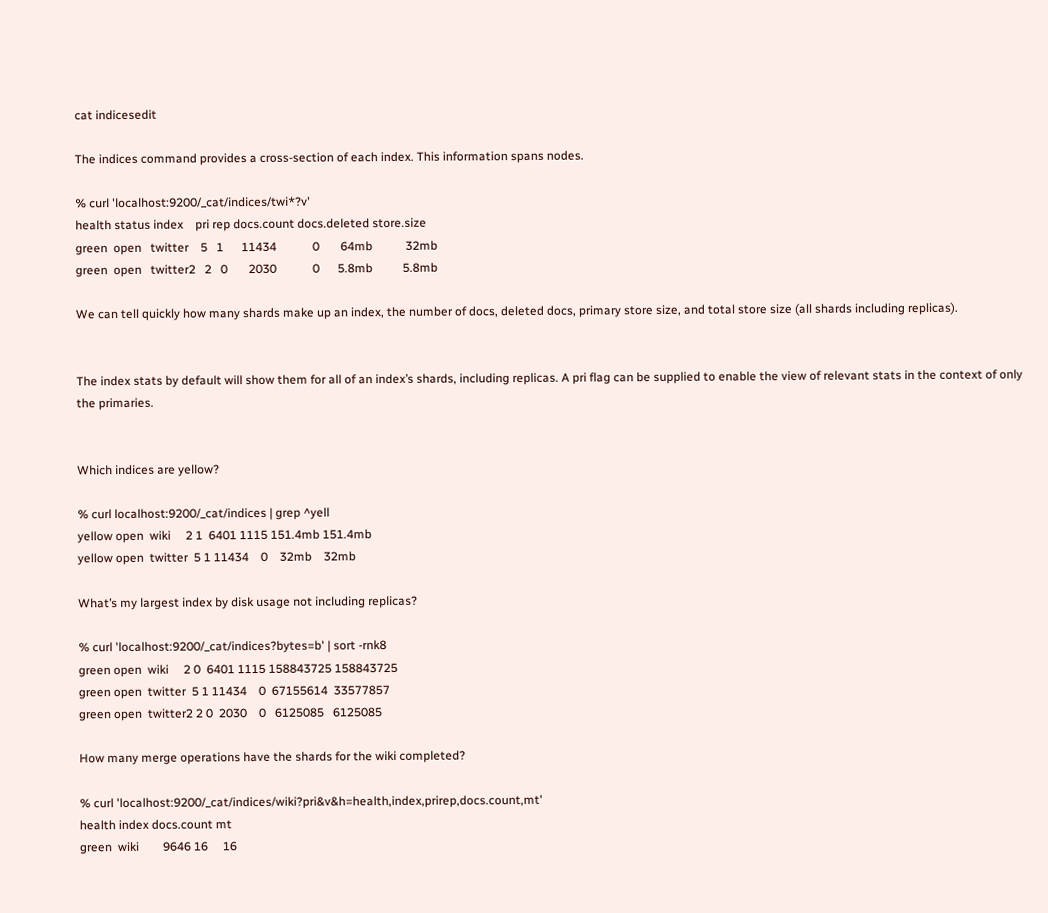cat indicesedit

The indices command provides a cross-section of each index. This information spans nodes.

% curl 'localhost:9200/_cat/indices/twi*?v'
health status index    pri rep docs.count docs.deleted store.size
green  open   twitter    5   1      11434            0       64mb           32mb
green  open   twitter2   2   0       2030            0      5.8mb          5.8mb

We can tell quickly how many shards make up an index, the number of docs, deleted docs, primary store size, and total store size (all shards including replicas).


The index stats by default will show them for all of an index’s shards, including replicas. A pri flag can be supplied to enable the view of relevant stats in the context of only the primaries.


Which indices are yellow?

% curl localhost:9200/_cat/indices | grep ^yell
yellow open  wiki     2 1  6401 1115 151.4mb 151.4mb
yellow open  twitter  5 1 11434    0    32mb    32mb

What’s my largest index by disk usage not including replicas?

% curl 'localhost:9200/_cat/indices?bytes=b' | sort -rnk8
green open  wiki     2 0  6401 1115 158843725 158843725
green open  twitter  5 1 11434    0  67155614  33577857
green open  twitter2 2 0  2030    0   6125085   6125085

How many merge operations have the shards for the wiki completed?

% curl 'localhost:9200/_cat/indices/wiki?pri&v&h=health,index,prirep,docs.count,mt'
health index docs.count mt
green  wiki        9646 16     16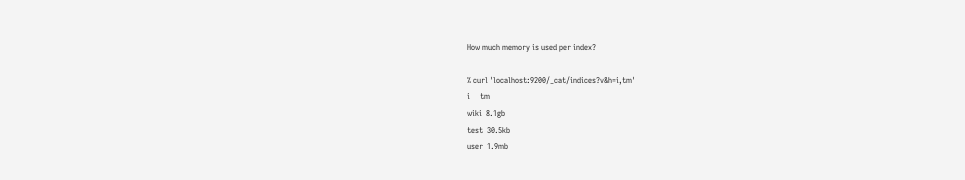How much memory is used per index?

% curl 'localhost:9200/_cat/indices?v&h=i,tm'
i     tm
wiki  8.1gb
test  30.5kb
user  1.9mb